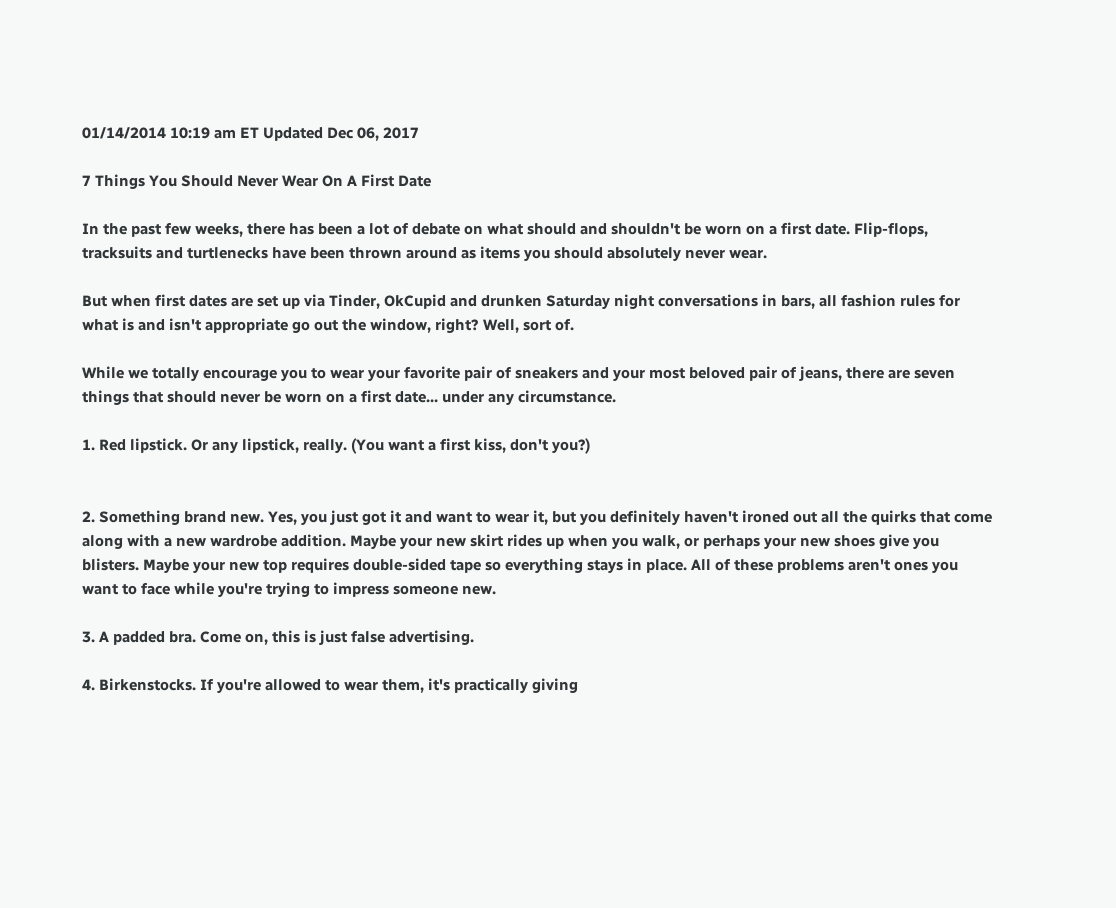01/14/2014 10:19 am ET Updated Dec 06, 2017

7 Things You Should Never Wear On A First Date

In the past few weeks, there has been a lot of debate on what should and shouldn't be worn on a first date. Flip-flops, tracksuits and turtlenecks have been thrown around as items you should absolutely never wear.

But when first dates are set up via Tinder, OkCupid and drunken Saturday night conversations in bars, all fashion rules for what is and isn't appropriate go out the window, right? Well, sort of.

While we totally encourage you to wear your favorite pair of sneakers and your most beloved pair of jeans, there are seven things that should never be worn on a first date... under any circumstance.

1. Red lipstick. Or any lipstick, really. (You want a first kiss, don't you?)


2. Something brand new. Yes, you just got it and want to wear it, but you definitely haven't ironed out all the quirks that come along with a new wardrobe addition. Maybe your new skirt rides up when you walk, or perhaps your new shoes give you blisters. Maybe your new top requires double-sided tape so everything stays in place. All of these problems aren't ones you want to face while you're trying to impress someone new.

3. A padded bra. Come on, this is just false advertising.

4. Birkenstocks. If you're allowed to wear them, it's practically giving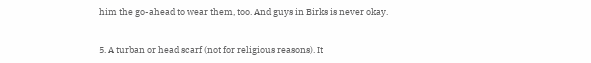him the go-ahead to wear them, too. And guys in Birks is never okay.


5. A turban or head scarf (not for religious reasons). It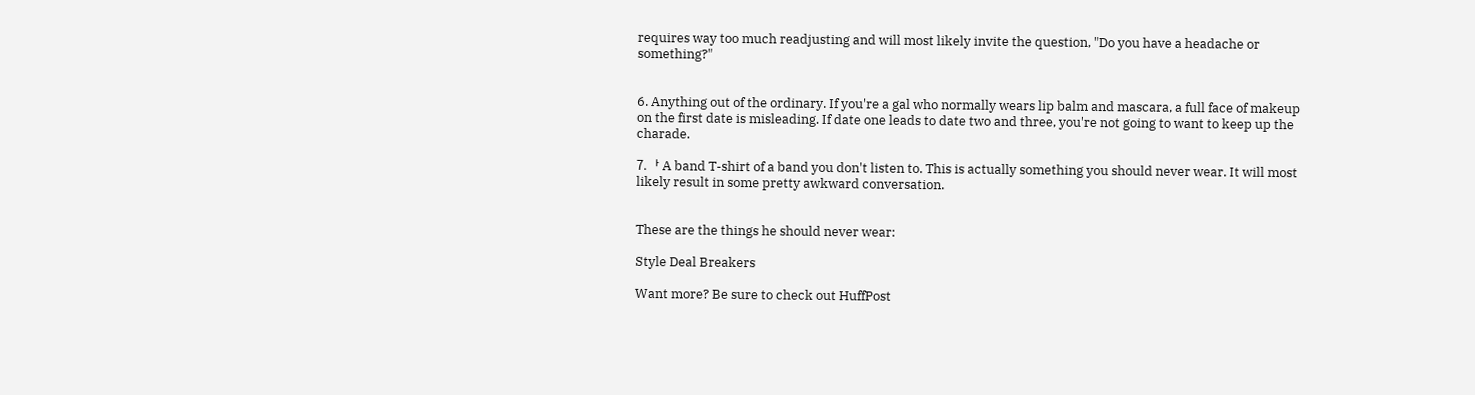requires way too much readjusting and will most likely invite the question, "Do you have a headache or something?"


6. Anything out of the ordinary. If you're a gal who normally wears lip balm and mascara, a full face of makeup on the first date is misleading. If date one leads to date two and three, you're not going to want to keep up the charade.

7.ᅡ A band T-shirt of a band you don't listen to. This is actually something you should never wear. It will most likely result in some pretty awkward conversation.


These are the things he should never wear:

Style Deal Breakers

Want more? Be sure to check out HuffPost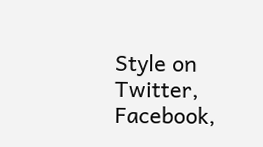Style on Twitter, Facebook,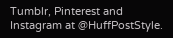Tumblr, Pinterest and Instagram at @HuffPostStyle.